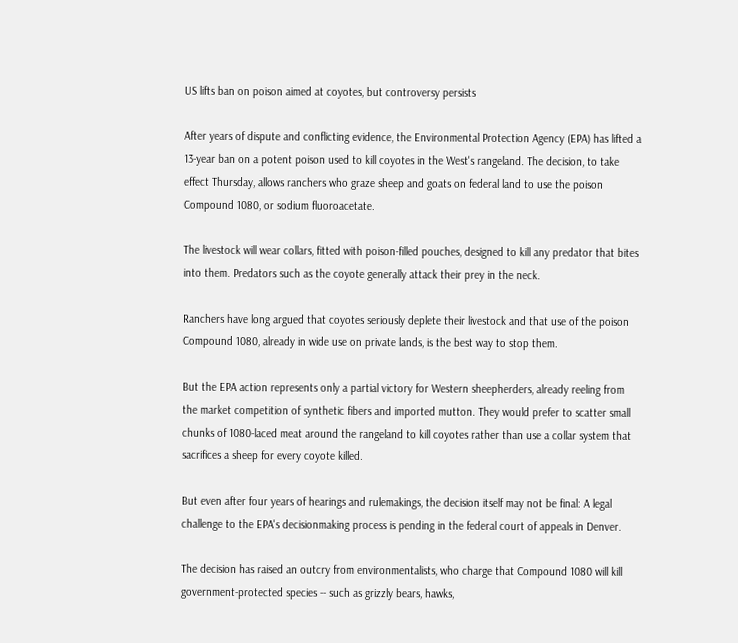US lifts ban on poison aimed at coyotes, but controversy persists

After years of dispute and conflicting evidence, the Environmental Protection Agency (EPA) has lifted a 13-year ban on a potent poison used to kill coyotes in the West's rangeland. The decision, to take effect Thursday, allows ranchers who graze sheep and goats on federal land to use the poison Compound 1080, or sodium fluoroacetate.

The livestock will wear collars, fitted with poison-filled pouches, designed to kill any predator that bites into them. Predators such as the coyote generally attack their prey in the neck.

Ranchers have long argued that coyotes seriously deplete their livestock and that use of the poison Compound 1080, already in wide use on private lands, is the best way to stop them.

But the EPA action represents only a partial victory for Western sheepherders, already reeling from the market competition of synthetic fibers and imported mutton. They would prefer to scatter small chunks of 1080-laced meat around the rangeland to kill coyotes rather than use a collar system that sacrifices a sheep for every coyote killed.

But even after four years of hearings and rulemakings, the decision itself may not be final: A legal challenge to the EPA's decisionmaking process is pending in the federal court of appeals in Denver.

The decision has raised an outcry from environmentalists, who charge that Compound 1080 will kill government-protected species -- such as grizzly bears, hawks,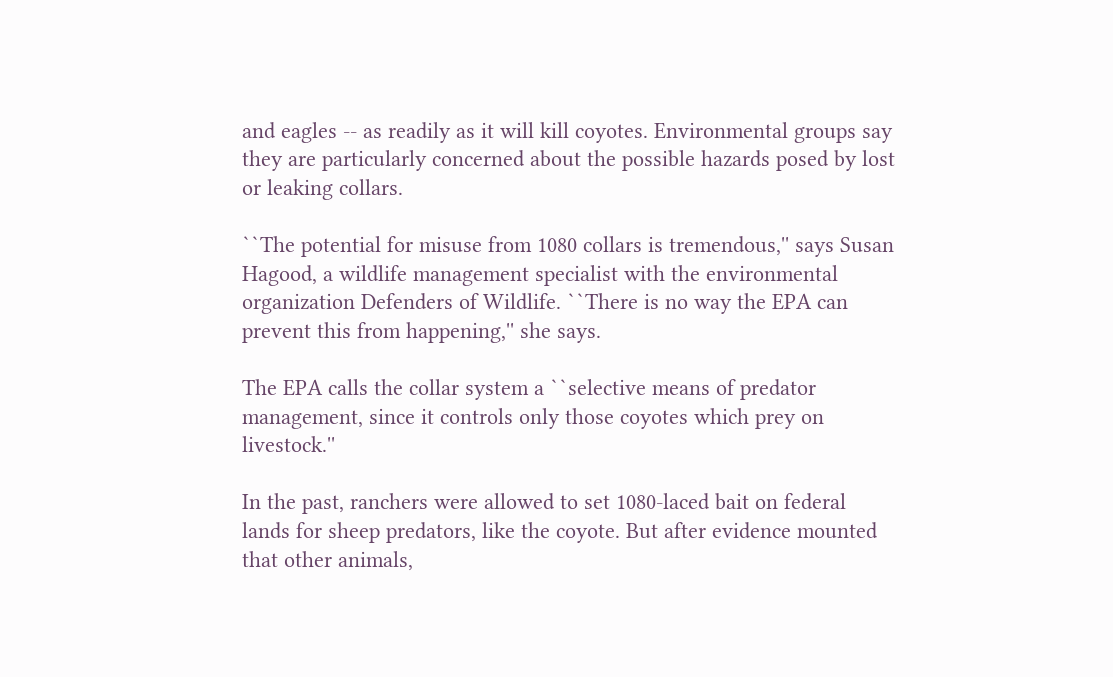and eagles -- as readily as it will kill coyotes. Environmental groups say they are particularly concerned about the possible hazards posed by lost or leaking collars.

``The potential for misuse from 1080 collars is tremendous,'' says Susan Hagood, a wildlife management specialist with the environmental organization Defenders of Wildlife. ``There is no way the EPA can prevent this from happening,'' she says.

The EPA calls the collar system a ``selective means of predator management, since it controls only those coyotes which prey on livestock.''

In the past, ranchers were allowed to set 1080-laced bait on federal lands for sheep predators, like the coyote. But after evidence mounted that other animals,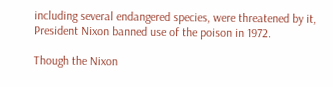including several endangered species, were threatened by it, President Nixon banned use of the poison in 1972.

Though the Nixon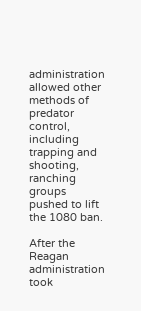administration allowed other methods of predator control, including trapping and shooting, ranching groups pushed to lift the 1080 ban.

After the Reagan administration took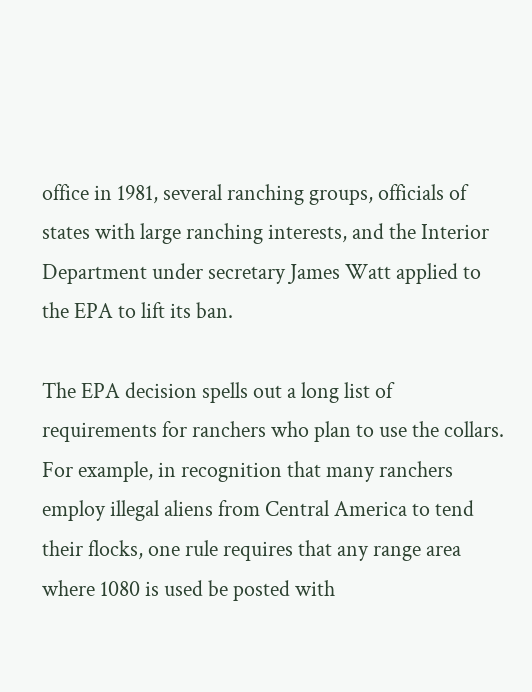office in 1981, several ranching groups, officials of states with large ranching interests, and the Interior Department under secretary James Watt applied to the EPA to lift its ban.

The EPA decision spells out a long list of requirements for ranchers who plan to use the collars. For example, in recognition that many ranchers employ illegal aliens from Central America to tend their flocks, one rule requires that any range area where 1080 is used be posted with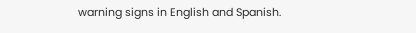warning signs in English and Spanish.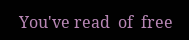You've read  of  free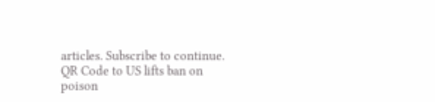articles. Subscribe to continue.
QR Code to US lifts ban on poison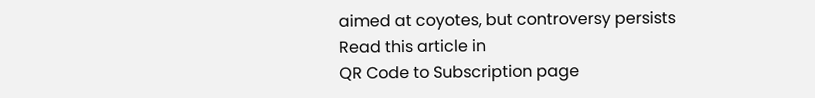aimed at coyotes, but controversy persists
Read this article in
QR Code to Subscription page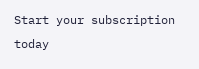Start your subscription today